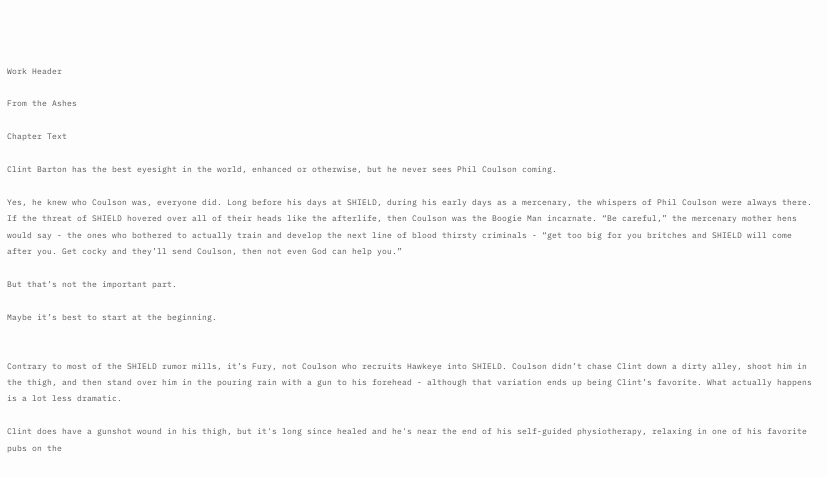Work Header

From the Ashes

Chapter Text

Clint Barton has the best eyesight in the world, enhanced or otherwise, but he never sees Phil Coulson coming.

Yes, he knew who Coulson was, everyone did. Long before his days at SHIELD, during his early days as a mercenary, the whispers of Phil Coulson were always there. If the threat of SHIELD hovered over all of their heads like the afterlife, then Coulson was the Boogie Man incarnate. “Be careful,” the mercenary mother hens would say - the ones who bothered to actually train and develop the next line of blood thirsty criminals - “get too big for you britches and SHIELD will come after you. Get cocky and they’ll send Coulson, then not even God can help you.”

But that’s not the important part.

Maybe it’s best to start at the beginning.


Contrary to most of the SHIELD rumor mills, it’s Fury, not Coulson who recruits Hawkeye into SHIELD. Coulson didn’t chase Clint down a dirty alley, shoot him in the thigh, and then stand over him in the pouring rain with a gun to his forehead - although that variation ends up being Clint’s favorite. What actually happens is a lot less dramatic.

Clint does have a gunshot wound in his thigh, but it's long since healed and he's near the end of his self-guided physiotherapy, relaxing in one of his favorite pubs on the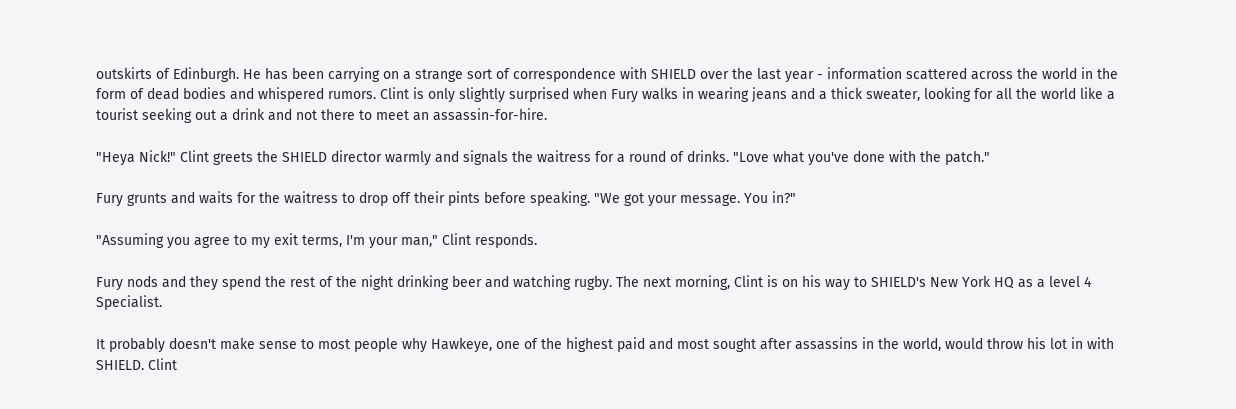outskirts of Edinburgh. He has been carrying on a strange sort of correspondence with SHIELD over the last year - information scattered across the world in the form of dead bodies and whispered rumors. Clint is only slightly surprised when Fury walks in wearing jeans and a thick sweater, looking for all the world like a tourist seeking out a drink and not there to meet an assassin-for-hire.

"Heya Nick!" Clint greets the SHIELD director warmly and signals the waitress for a round of drinks. "Love what you've done with the patch."

Fury grunts and waits for the waitress to drop off their pints before speaking. "We got your message. You in?"

"Assuming you agree to my exit terms, I'm your man," Clint responds.

Fury nods and they spend the rest of the night drinking beer and watching rugby. The next morning, Clint is on his way to SHIELD's New York HQ as a level 4 Specialist.

It probably doesn't make sense to most people why Hawkeye, one of the highest paid and most sought after assassins in the world, would throw his lot in with SHIELD. Clint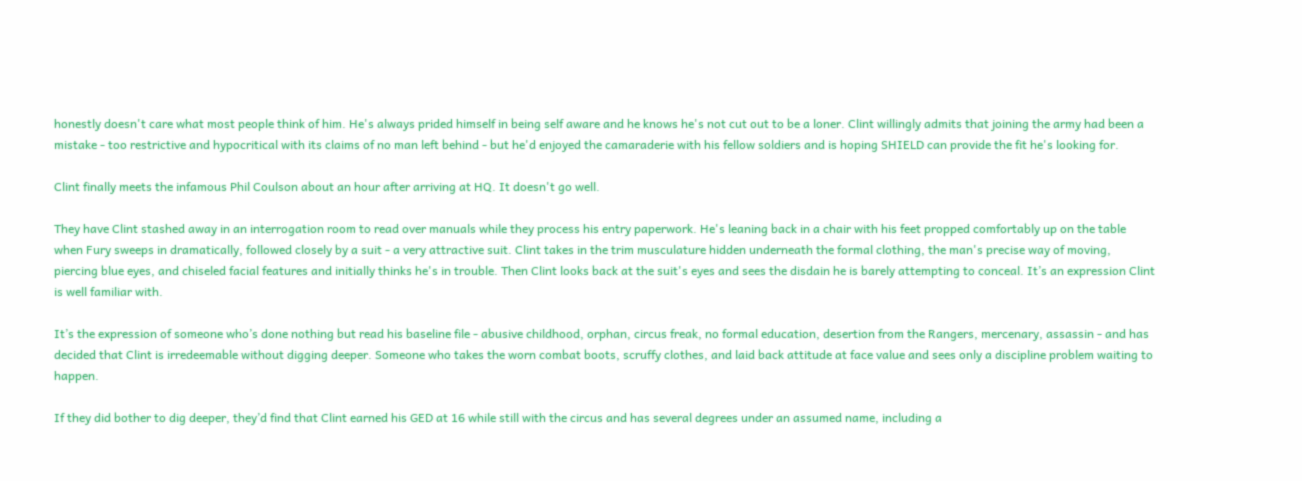honestly doesn't care what most people think of him. He's always prided himself in being self aware and he knows he's not cut out to be a loner. Clint willingly admits that joining the army had been a mistake - too restrictive and hypocritical with its claims of no man left behind - but he'd enjoyed the camaraderie with his fellow soldiers and is hoping SHIELD can provide the fit he's looking for.

Clint finally meets the infamous Phil Coulson about an hour after arriving at HQ. It doesn't go well.

They have Clint stashed away in an interrogation room to read over manuals while they process his entry paperwork. He's leaning back in a chair with his feet propped comfortably up on the table when Fury sweeps in dramatically, followed closely by a suit - a very attractive suit. Clint takes in the trim musculature hidden underneath the formal clothing, the man's precise way of moving, piercing blue eyes, and chiseled facial features and initially thinks he's in trouble. Then Clint looks back at the suit's eyes and sees the disdain he is barely attempting to conceal. It’s an expression Clint is well familiar with.

It’s the expression of someone who’s done nothing but read his baseline file - abusive childhood, orphan, circus freak, no formal education, desertion from the Rangers, mercenary, assassin - and has decided that Clint is irredeemable without digging deeper. Someone who takes the worn combat boots, scruffy clothes, and laid back attitude at face value and sees only a discipline problem waiting to happen.

If they did bother to dig deeper, they’d find that Clint earned his GED at 16 while still with the circus and has several degrees under an assumed name, including a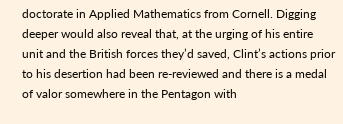doctorate in Applied Mathematics from Cornell. Digging deeper would also reveal that, at the urging of his entire unit and the British forces they’d saved, Clint’s actions prior to his desertion had been re-reviewed and there is a medal of valor somewhere in the Pentagon with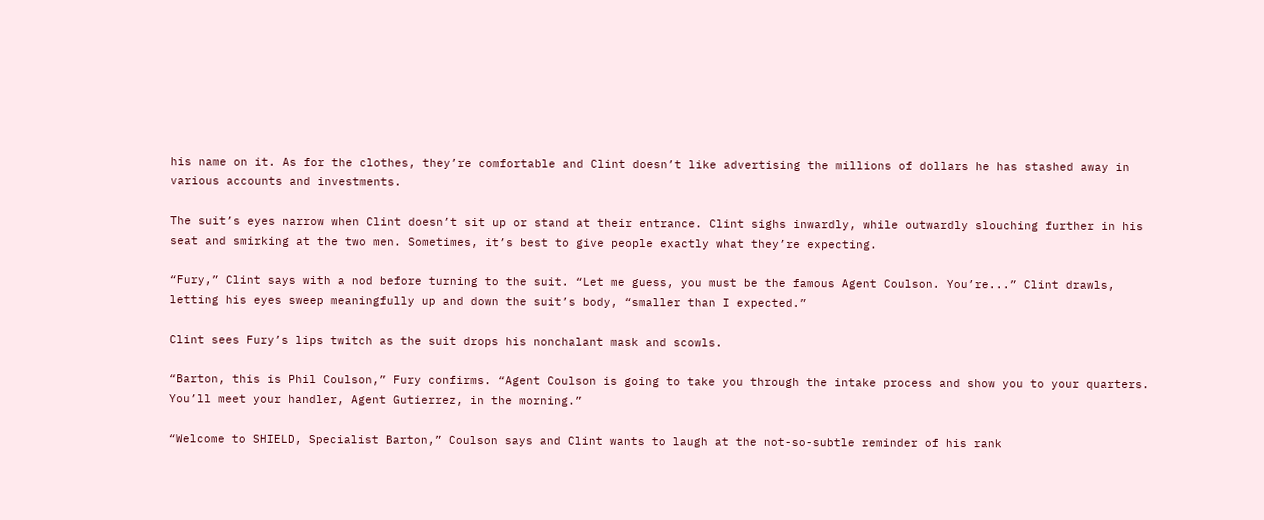his name on it. As for the clothes, they’re comfortable and Clint doesn’t like advertising the millions of dollars he has stashed away in various accounts and investments.

The suit’s eyes narrow when Clint doesn’t sit up or stand at their entrance. Clint sighs inwardly, while outwardly slouching further in his seat and smirking at the two men. Sometimes, it’s best to give people exactly what they’re expecting.

“Fury,” Clint says with a nod before turning to the suit. “Let me guess, you must be the famous Agent Coulson. You’re...” Clint drawls, letting his eyes sweep meaningfully up and down the suit’s body, “smaller than I expected.”

Clint sees Fury’s lips twitch as the suit drops his nonchalant mask and scowls.

“Barton, this is Phil Coulson,” Fury confirms. “Agent Coulson is going to take you through the intake process and show you to your quarters. You’ll meet your handler, Agent Gutierrez, in the morning.”

“Welcome to SHIELD, Specialist Barton,” Coulson says and Clint wants to laugh at the not-so-subtle reminder of his rank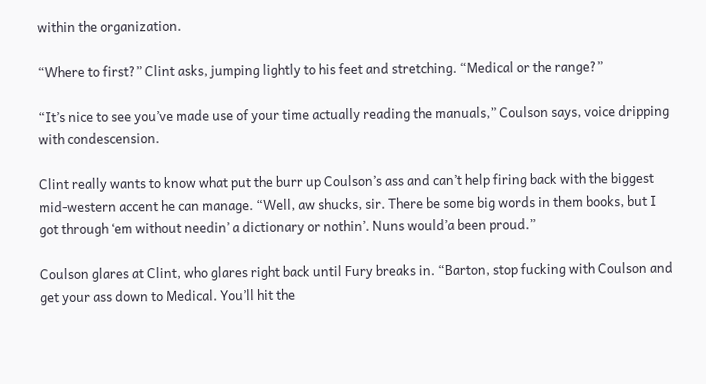within the organization.

“Where to first?” Clint asks, jumping lightly to his feet and stretching. “Medical or the range?”

“It’s nice to see you’ve made use of your time actually reading the manuals,” Coulson says, voice dripping with condescension.

Clint really wants to know what put the burr up Coulson’s ass and can’t help firing back with the biggest mid-western accent he can manage. “Well, aw shucks, sir. There be some big words in them books, but I got through ‘em without needin’ a dictionary or nothin’. Nuns would’a been proud.”

Coulson glares at Clint, who glares right back until Fury breaks in. “Barton, stop fucking with Coulson and get your ass down to Medical. You’ll hit the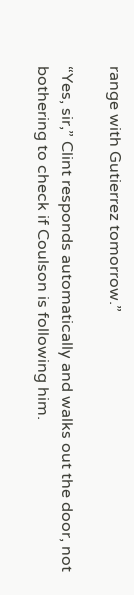range with Gutierrez tomorrow.”

“Yes, sir,” Clint responds automatically and walks out the door, not bothering to check if Coulson is following him.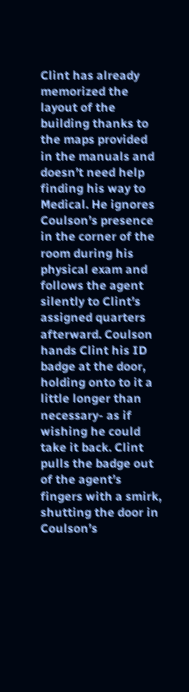Clint has already memorized the layout of the building thanks to the maps provided in the manuals and doesn’t need help finding his way to Medical. He ignores Coulson’s presence in the corner of the room during his physical exam and follows the agent silently to Clint’s assigned quarters afterward. Coulson hands Clint his ID badge at the door, holding onto to it a little longer than necessary- as if wishing he could take it back. Clint pulls the badge out of the agent’s fingers with a smirk, shutting the door in Coulson’s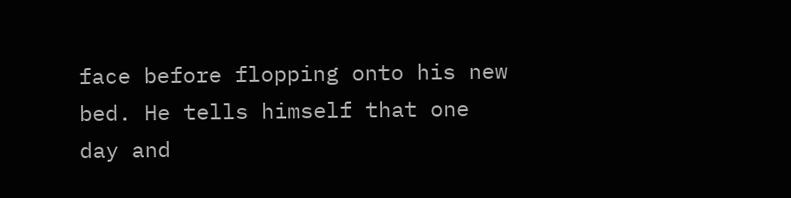face before flopping onto his new bed. He tells himself that one day and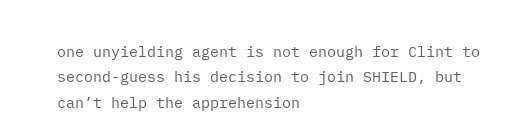one unyielding agent is not enough for Clint to second-guess his decision to join SHIELD, but can’t help the apprehension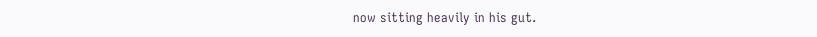now sitting heavily in his gut.